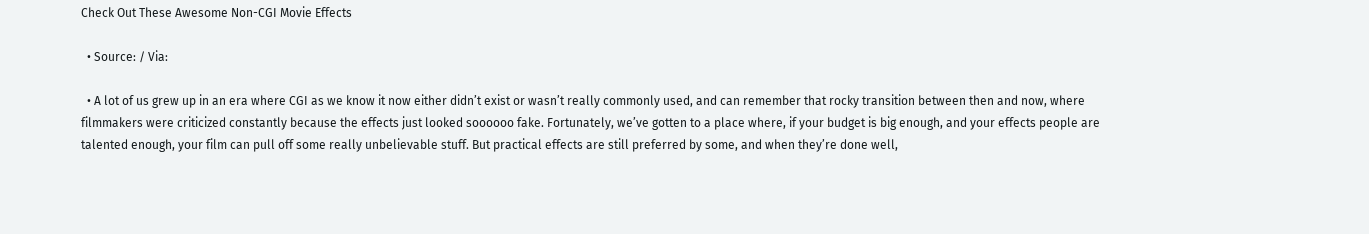Check Out These Awesome Non-CGI Movie Effects

  • Source: / Via:

  • A lot of us grew up in an era where CGI as we know it now either didn’t exist or wasn’t really commonly used, and can remember that rocky transition between then and now, where filmmakers were criticized constantly because the effects just looked soooooo fake. Fortunately, we’ve gotten to a place where, if your budget is big enough, and your effects people are talented enough, your film can pull off some really unbelievable stuff. But practical effects are still preferred by some, and when they’re done well,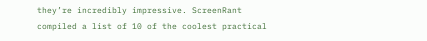they’re incredibly impressive. ScreenRant compiled a list of 10 of the coolest practical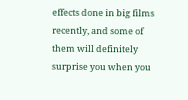effects done in big films recently, and some of them will definitely surprise you when you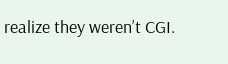realize they weren’t CGI.